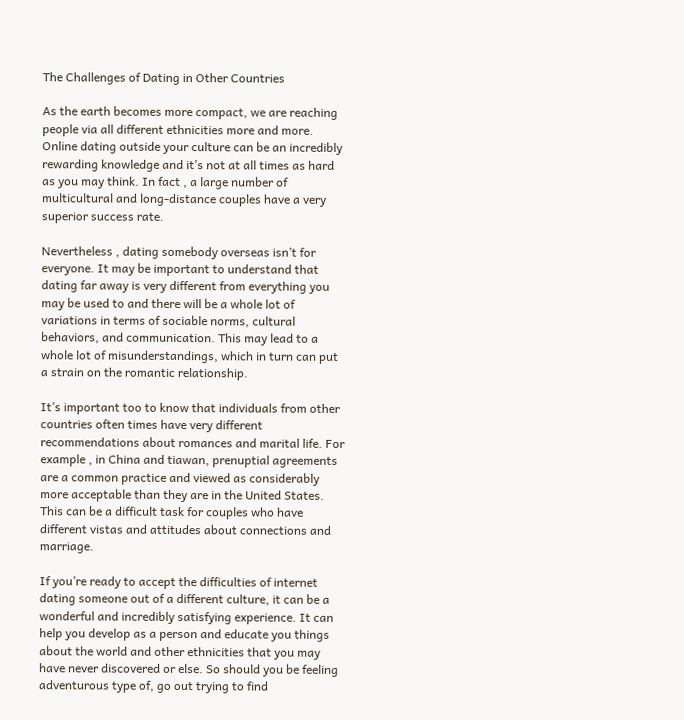The Challenges of Dating in Other Countries

As the earth becomes more compact, we are reaching people via all different ethnicities more and more. Online dating outside your culture can be an incredibly rewarding knowledge and it’s not at all times as hard as you may think. In fact , a large number of multicultural and long-distance couples have a very superior success rate.

Nevertheless , dating somebody overseas isn’t for everyone. It may be important to understand that dating far away is very different from everything you may be used to and there will be a whole lot of variations in terms of sociable norms, cultural behaviors, and communication. This may lead to a whole lot of misunderstandings, which in turn can put a strain on the romantic relationship.

It’s important too to know that individuals from other countries often times have very different recommendations about romances and marital life. For example , in China and tiawan, prenuptial agreements are a common practice and viewed as considerably more acceptable than they are in the United States. This can be a difficult task for couples who have different vistas and attitudes about connections and marriage.

If you’re ready to accept the difficulties of internet dating someone out of a different culture, it can be a wonderful and incredibly satisfying experience. It can help you develop as a person and educate you things about the world and other ethnicities that you may have never discovered or else. So should you be feeling adventurous type of, go out trying to find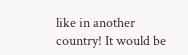like in another country! It would be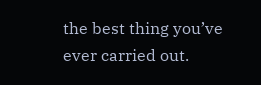the best thing you’ve ever carried out.